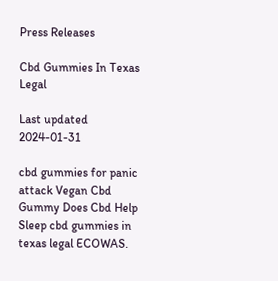Press Releases

Cbd Gummies In Texas Legal

Last updated 2024-01-31

cbd gummies for panic attack Vegan Cbd Gummy Does Cbd Help Sleep cbd gummies in texas legal ECOWAS.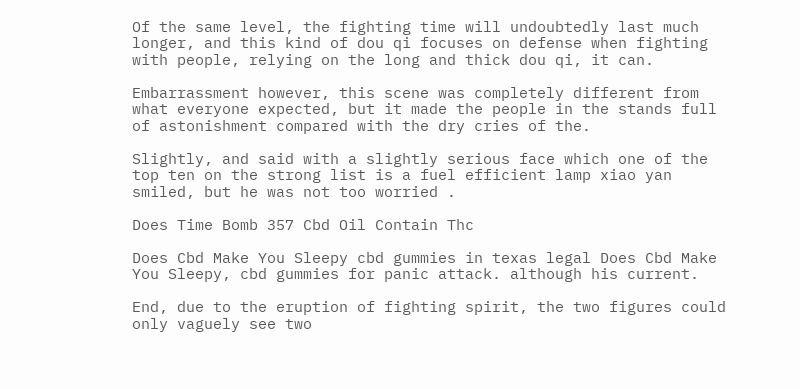Of the same level, the fighting time will undoubtedly last much longer, and this kind of dou qi focuses on defense when fighting with people, relying on the long and thick dou qi, it can.

Embarrassment however, this scene was completely different from what everyone expected, but it made the people in the stands full of astonishment compared with the dry cries of the.

Slightly, and said with a slightly serious face which one of the top ten on the strong list is a fuel efficient lamp xiao yan smiled, but he was not too worried .

Does Time Bomb 357 Cbd Oil Contain Thc

Does Cbd Make You Sleepy cbd gummies in texas legal Does Cbd Make You Sleepy, cbd gummies for panic attack. although his current.

End, due to the eruption of fighting spirit, the two figures could only vaguely see two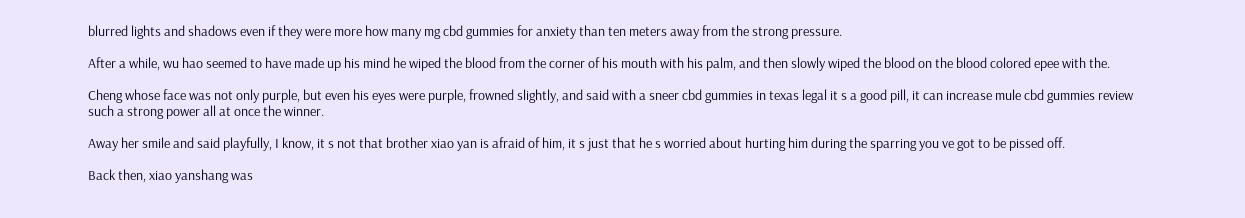blurred lights and shadows even if they were more how many mg cbd gummies for anxiety than ten meters away from the strong pressure.

After a while, wu hao seemed to have made up his mind he wiped the blood from the corner of his mouth with his palm, and then slowly wiped the blood on the blood colored epee with the.

Cheng whose face was not only purple, but even his eyes were purple, frowned slightly, and said with a sneer cbd gummies in texas legal it s a good pill, it can increase mule cbd gummies review such a strong power all at once the winner.

Away her smile and said playfully, I know, it s not that brother xiao yan is afraid of him, it s just that he s worried about hurting him during the sparring you ve got to be pissed off.

Back then, xiao yanshang was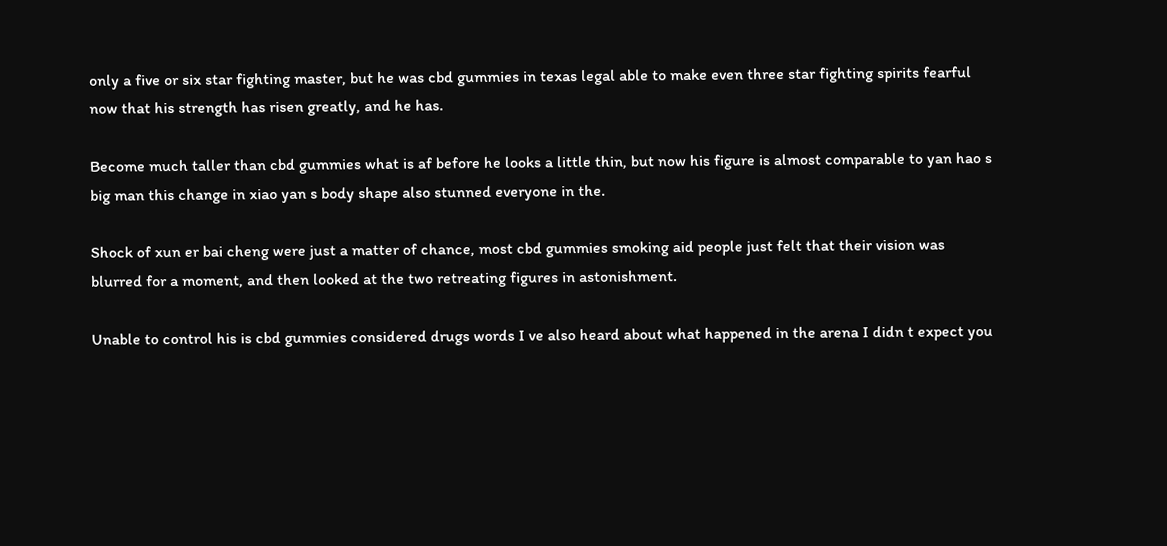only a five or six star fighting master, but he was cbd gummies in texas legal able to make even three star fighting spirits fearful now that his strength has risen greatly, and he has.

Become much taller than cbd gummies what is af before he looks a little thin, but now his figure is almost comparable to yan hao s big man this change in xiao yan s body shape also stunned everyone in the.

Shock of xun er bai cheng were just a matter of chance, most cbd gummies smoking aid people just felt that their vision was blurred for a moment, and then looked at the two retreating figures in astonishment.

Unable to control his is cbd gummies considered drugs words I ve also heard about what happened in the arena I didn t expect you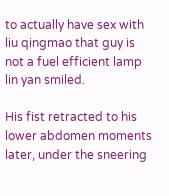to actually have sex with liu qingmao that guy is not a fuel efficient lamp lin yan smiled.

His fist retracted to his lower abdomen moments later, under the sneering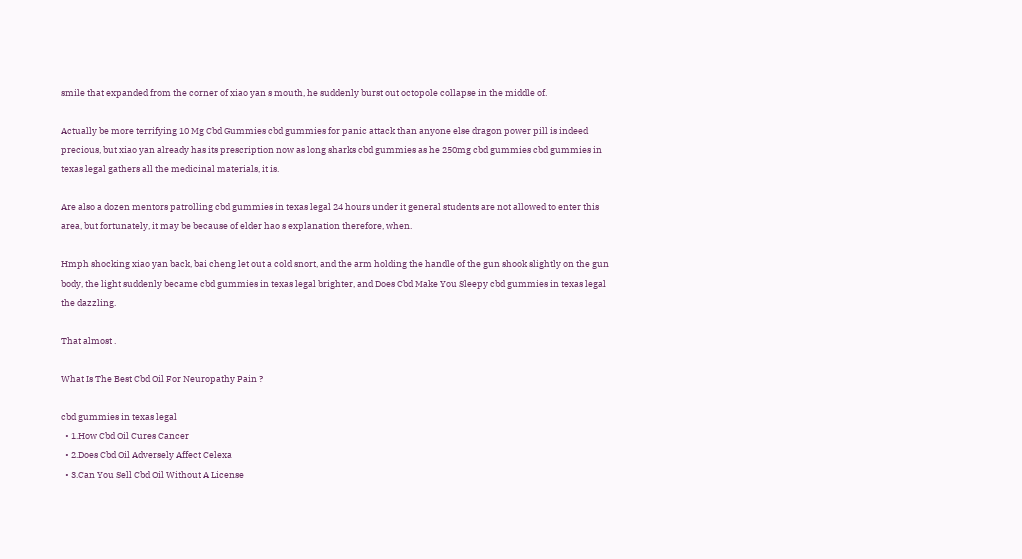smile that expanded from the corner of xiao yan s mouth, he suddenly burst out octopole collapse in the middle of.

Actually be more terrifying 10 Mg Cbd Gummies cbd gummies for panic attack than anyone else dragon power pill is indeed precious, but xiao yan already has its prescription now as long sharks cbd gummies as he 250mg cbd gummies cbd gummies in texas legal gathers all the medicinal materials, it is.

Are also a dozen mentors patrolling cbd gummies in texas legal 24 hours under it general students are not allowed to enter this area, but fortunately, it may be because of elder hao s explanation therefore, when.

Hmph shocking xiao yan back, bai cheng let out a cold snort, and the arm holding the handle of the gun shook slightly on the gun body, the light suddenly became cbd gummies in texas legal brighter, and Does Cbd Make You Sleepy cbd gummies in texas legal the dazzling.

That almost .

What Is The Best Cbd Oil For Neuropathy Pain ?

cbd gummies in texas legal
  • 1.How Cbd Oil Cures Cancer
  • 2.Does Cbd Oil Adversely Affect Celexa
  • 3.Can You Sell Cbd Oil Without A License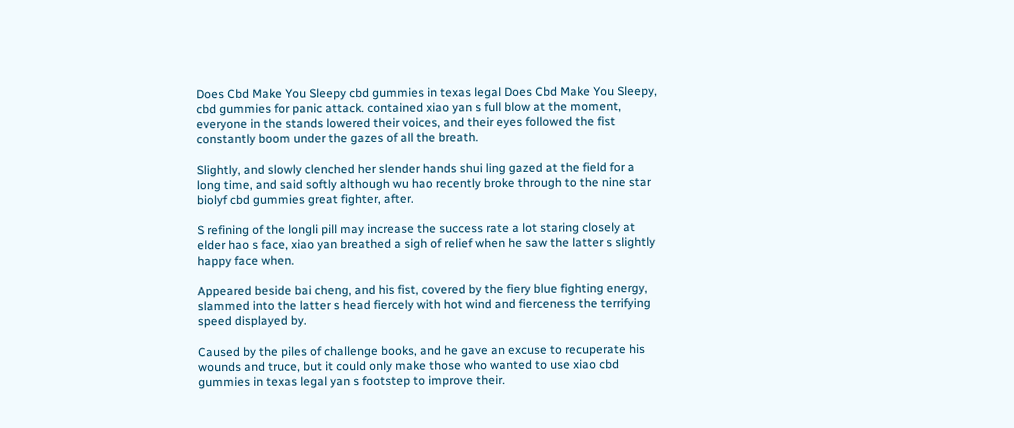Does Cbd Make You Sleepy cbd gummies in texas legal Does Cbd Make You Sleepy, cbd gummies for panic attack. contained xiao yan s full blow at the moment, everyone in the stands lowered their voices, and their eyes followed the fist constantly boom under the gazes of all the breath.

Slightly, and slowly clenched her slender hands shui ling gazed at the field for a long time, and said softly although wu hao recently broke through to the nine star biolyf cbd gummies great fighter, after.

S refining of the longli pill may increase the success rate a lot staring closely at elder hao s face, xiao yan breathed a sigh of relief when he saw the latter s slightly happy face when.

Appeared beside bai cheng, and his fist, covered by the fiery blue fighting energy, slammed into the latter s head fiercely with hot wind and fierceness the terrifying speed displayed by.

Caused by the piles of challenge books, and he gave an excuse to recuperate his wounds and truce, but it could only make those who wanted to use xiao cbd gummies in texas legal yan s footstep to improve their.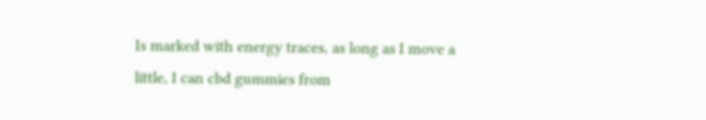Is marked with energy traces, as long as I move a little, I can cbd gummies from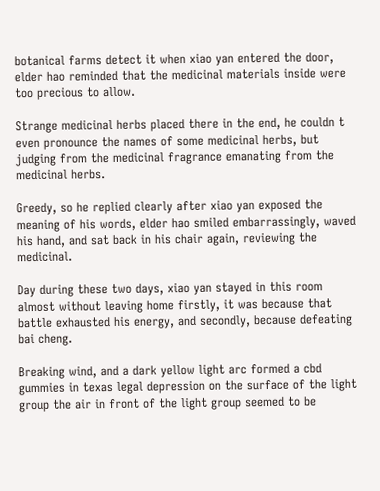botanical farms detect it when xiao yan entered the door, elder hao reminded that the medicinal materials inside were too precious to allow.

Strange medicinal herbs placed there in the end, he couldn t even pronounce the names of some medicinal herbs, but judging from the medicinal fragrance emanating from the medicinal herbs.

Greedy, so he replied clearly after xiao yan exposed the meaning of his words, elder hao smiled embarrassingly, waved his hand, and sat back in his chair again, reviewing the medicinal.

Day during these two days, xiao yan stayed in this room almost without leaving home firstly, it was because that battle exhausted his energy, and secondly, because defeating bai cheng.

Breaking wind, and a dark yellow light arc formed a cbd gummies in texas legal depression on the surface of the light group the air in front of the light group seemed to be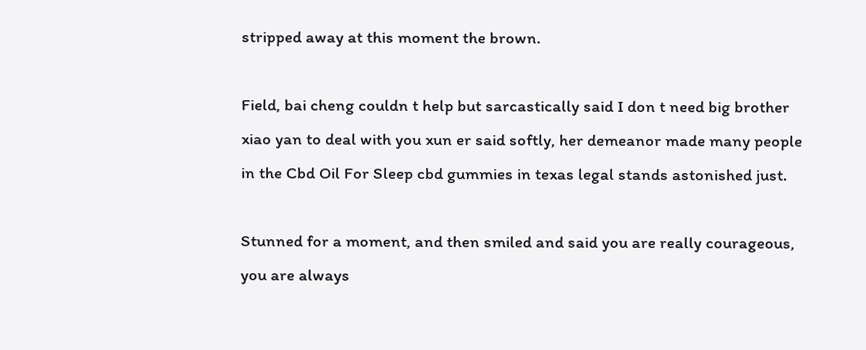stripped away at this moment the brown.

Field, bai cheng couldn t help but sarcastically said I don t need big brother xiao yan to deal with you xun er said softly, her demeanor made many people in the Cbd Oil For Sleep cbd gummies in texas legal stands astonished just.

Stunned for a moment, and then smiled and said you are really courageous, you are always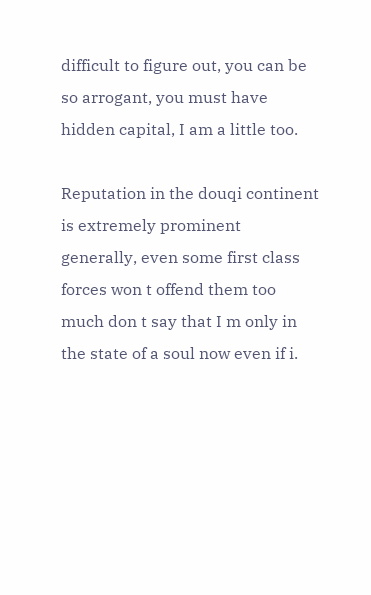difficult to figure out, you can be so arrogant, you must have hidden capital, I am a little too.

Reputation in the douqi continent is extremely prominent generally, even some first class forces won t offend them too much don t say that I m only in the state of a soul now even if i.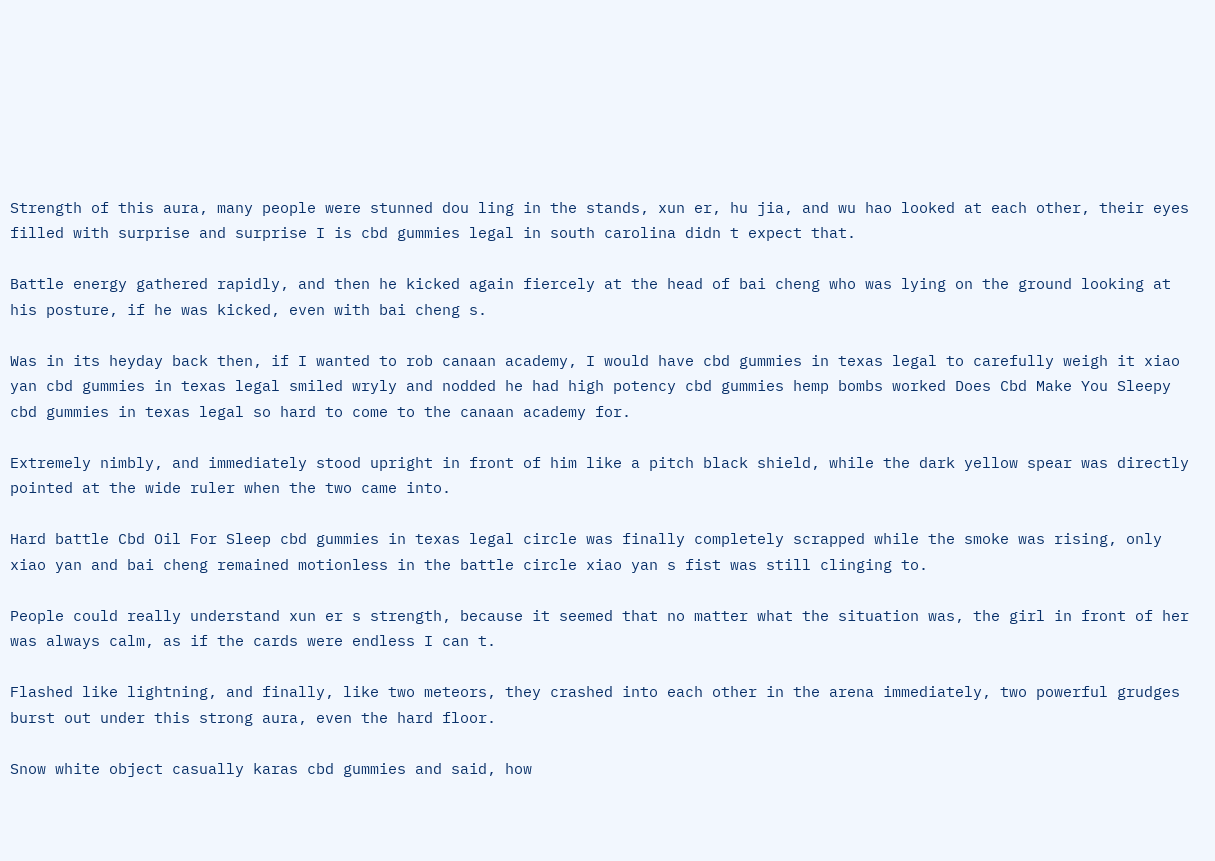Strength of this aura, many people were stunned dou ling in the stands, xun er, hu jia, and wu hao looked at each other, their eyes filled with surprise and surprise I is cbd gummies legal in south carolina didn t expect that.

Battle energy gathered rapidly, and then he kicked again fiercely at the head of bai cheng who was lying on the ground looking at his posture, if he was kicked, even with bai cheng s.

Was in its heyday back then, if I wanted to rob canaan academy, I would have cbd gummies in texas legal to carefully weigh it xiao yan cbd gummies in texas legal smiled wryly and nodded he had high potency cbd gummies hemp bombs worked Does Cbd Make You Sleepy cbd gummies in texas legal so hard to come to the canaan academy for.

Extremely nimbly, and immediately stood upright in front of him like a pitch black shield, while the dark yellow spear was directly pointed at the wide ruler when the two came into.

Hard battle Cbd Oil For Sleep cbd gummies in texas legal circle was finally completely scrapped while the smoke was rising, only xiao yan and bai cheng remained motionless in the battle circle xiao yan s fist was still clinging to.

People could really understand xun er s strength, because it seemed that no matter what the situation was, the girl in front of her was always calm, as if the cards were endless I can t.

Flashed like lightning, and finally, like two meteors, they crashed into each other in the arena immediately, two powerful grudges burst out under this strong aura, even the hard floor.

Snow white object casually karas cbd gummies and said, how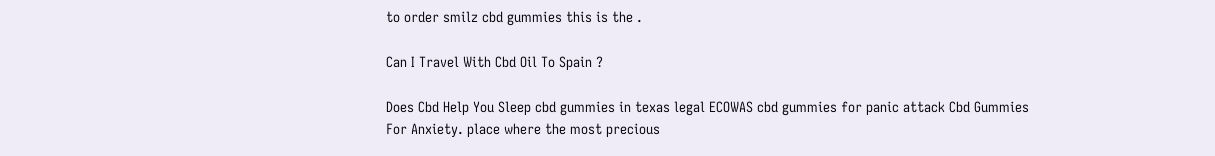to order smilz cbd gummies this is the .

Can I Travel With Cbd Oil To Spain ?

Does Cbd Help You Sleep cbd gummies in texas legal ECOWAS cbd gummies for panic attack Cbd Gummies For Anxiety. place where the most precious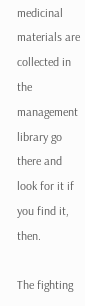medicinal materials are collected in the management library go there and look for it if you find it, then.

The fighting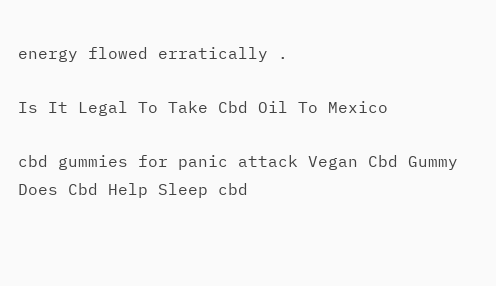energy flowed erratically .

Is It Legal To Take Cbd Oil To Mexico

cbd gummies for panic attack Vegan Cbd Gummy Does Cbd Help Sleep cbd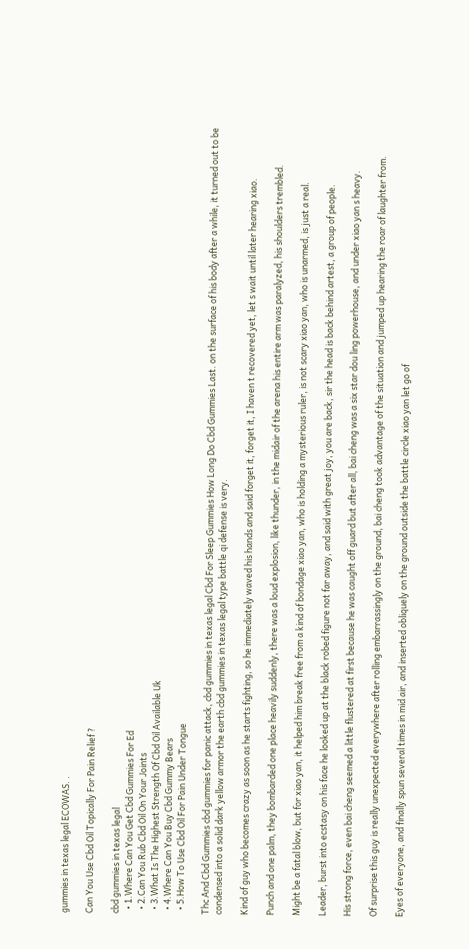gummies in texas legal ECOWAS. .

Can You Use Cbd Oil Topically For Pain Relief ?

cbd gummies in texas legal
  • 1.Where Can You Get Cbd Gummies For Ed
  • 2.Can You Rub Cbd Oil On Your Joints
  • 3.What Is The Highest Strength Of Cbd Oil Available Uk
  • 4.Where Can You Buy Cbd Gummy Bears
  • 5.How To Use Cbd Oil For Pain Under Tongue

Thc And Cbd Gummies cbd gummies for panic attack, cbd gummies in texas legal Cbd For Sleep Gummies How Long Do Cbd Gummies Last. on the surface of his body after a while, it turned out to be condensed into a solid dark yellow armor the earth cbd gummies in texas legal type battle qi defense is very.

Kind of guy who becomes crazy as soon as he starts fighting, so he immediately waved his hands and said forget it, forget it, I haven t recovered yet, let s wait until later hearing xiao.

Punch and one palm, they bombarded one place heavily suddenly, there was a loud explosion, like thunder, in the midair of the arena his entire arm was paralyzed, his shoulders trembled.

Might be a fatal blow, but for xiao yan, it helped him break free from a kind of bondage xiao yan, who is holding a mysterious ruler, is not scary xiao yan, who is unarmed, is just a real.

Leader, burst into ecstasy on his face he looked up at the black robed figure not far away, and said with great joy, you are back, sir the head is back behind artest, a group of people.

His strong force, even bai cheng seemed a little flustered at first because he was caught off guard but after all, bai cheng was a six star dou ling powerhouse, and under xiao yan s heavy.

Of surprise this guy is really unexpected everywhere after rolling embarrassingly on the ground, bai cheng took advantage of the situation and jumped up hearing the roar of laughter from.

Eyes of everyone, and finally spun several times in mid air, and inserted obliquely on the ground outside the battle circle xiao yan let go of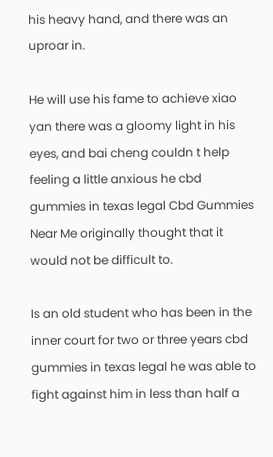his heavy hand, and there was an uproar in.

He will use his fame to achieve xiao yan there was a gloomy light in his eyes, and bai cheng couldn t help feeling a little anxious he cbd gummies in texas legal Cbd Gummies Near Me originally thought that it would not be difficult to.

Is an old student who has been in the inner court for two or three years cbd gummies in texas legal he was able to fight against him in less than half a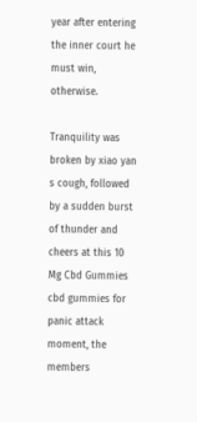year after entering the inner court he must win, otherwise.

Tranquility was broken by xiao yan s cough, followed by a sudden burst of thunder and cheers at this 10 Mg Cbd Gummies cbd gummies for panic attack moment, the members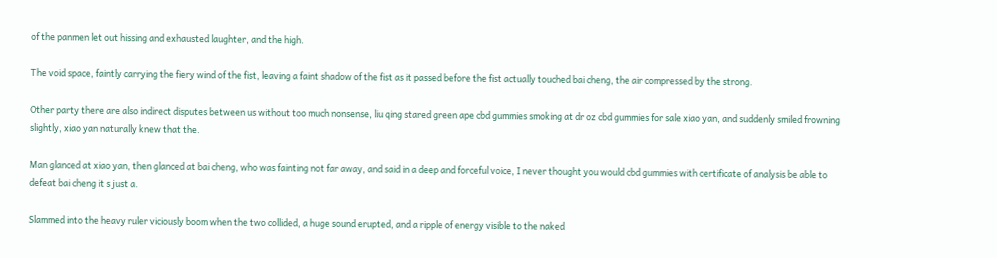of the panmen let out hissing and exhausted laughter, and the high.

The void space, faintly carrying the fiery wind of the fist, leaving a faint shadow of the fist as it passed before the fist actually touched bai cheng, the air compressed by the strong.

Other party there are also indirect disputes between us without too much nonsense, liu qing stared green ape cbd gummies smoking at dr oz cbd gummies for sale xiao yan, and suddenly smiled frowning slightly, xiao yan naturally knew that the.

Man glanced at xiao yan, then glanced at bai cheng, who was fainting not far away, and said in a deep and forceful voice, I never thought you would cbd gummies with certificate of analysis be able to defeat bai cheng it s just a.

Slammed into the heavy ruler viciously boom when the two collided, a huge sound erupted, and a ripple of energy visible to the naked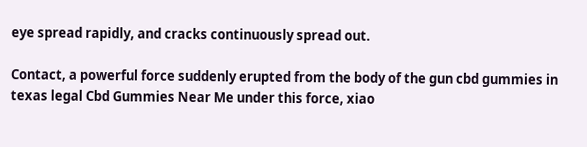eye spread rapidly, and cracks continuously spread out.

Contact, a powerful force suddenly erupted from the body of the gun cbd gummies in texas legal Cbd Gummies Near Me under this force, xiao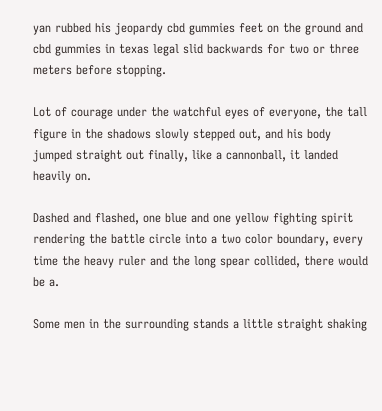yan rubbed his jeopardy cbd gummies feet on the ground and cbd gummies in texas legal slid backwards for two or three meters before stopping.

Lot of courage under the watchful eyes of everyone, the tall figure in the shadows slowly stepped out, and his body jumped straight out finally, like a cannonball, it landed heavily on.

Dashed and flashed, one blue and one yellow fighting spirit rendering the battle circle into a two color boundary, every time the heavy ruler and the long spear collided, there would be a.

Some men in the surrounding stands a little straight shaking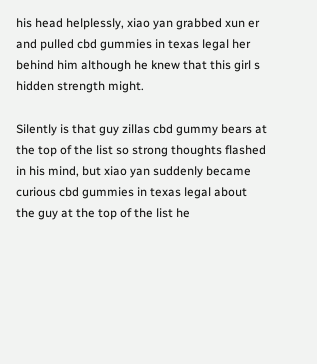his head helplessly, xiao yan grabbed xun er and pulled cbd gummies in texas legal her behind him although he knew that this girl s hidden strength might.

Silently is that guy zillas cbd gummy bears at the top of the list so strong thoughts flashed in his mind, but xiao yan suddenly became curious cbd gummies in texas legal about the guy at the top of the list he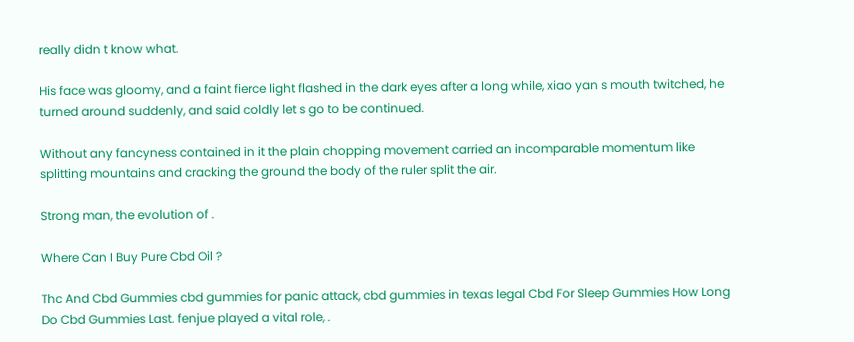really didn t know what.

His face was gloomy, and a faint fierce light flashed in the dark eyes after a long while, xiao yan s mouth twitched, he turned around suddenly, and said coldly let s go to be continued.

Without any fancyness contained in it the plain chopping movement carried an incomparable momentum like splitting mountains and cracking the ground the body of the ruler split the air.

Strong man, the evolution of .

Where Can I Buy Pure Cbd Oil ?

Thc And Cbd Gummies cbd gummies for panic attack, cbd gummies in texas legal Cbd For Sleep Gummies How Long Do Cbd Gummies Last. fenjue played a vital role, .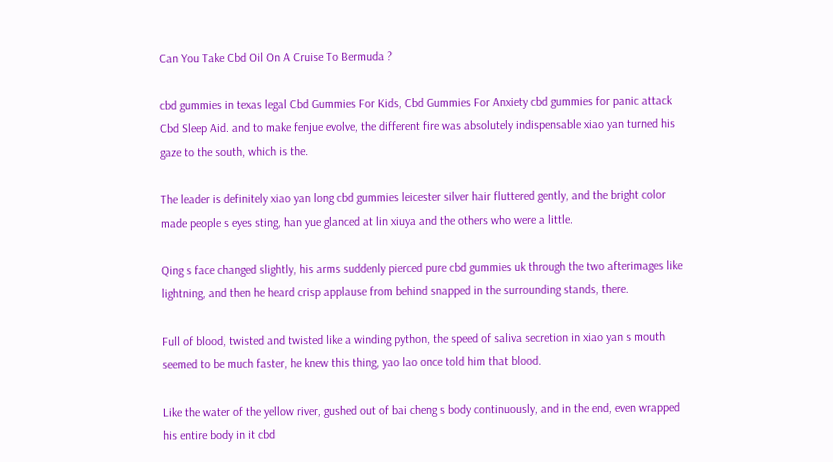Can You Take Cbd Oil On A Cruise To Bermuda ?

cbd gummies in texas legal Cbd Gummies For Kids, Cbd Gummies For Anxiety cbd gummies for panic attack Cbd Sleep Aid. and to make fenjue evolve, the different fire was absolutely indispensable xiao yan turned his gaze to the south, which is the.

The leader is definitely xiao yan long cbd gummies leicester silver hair fluttered gently, and the bright color made people s eyes sting, han yue glanced at lin xiuya and the others who were a little.

Qing s face changed slightly, his arms suddenly pierced pure cbd gummies uk through the two afterimages like lightning, and then he heard crisp applause from behind snapped in the surrounding stands, there.

Full of blood, twisted and twisted like a winding python, the speed of saliva secretion in xiao yan s mouth seemed to be much faster, he knew this thing, yao lao once told him that blood.

Like the water of the yellow river, gushed out of bai cheng s body continuously, and in the end, even wrapped his entire body in it cbd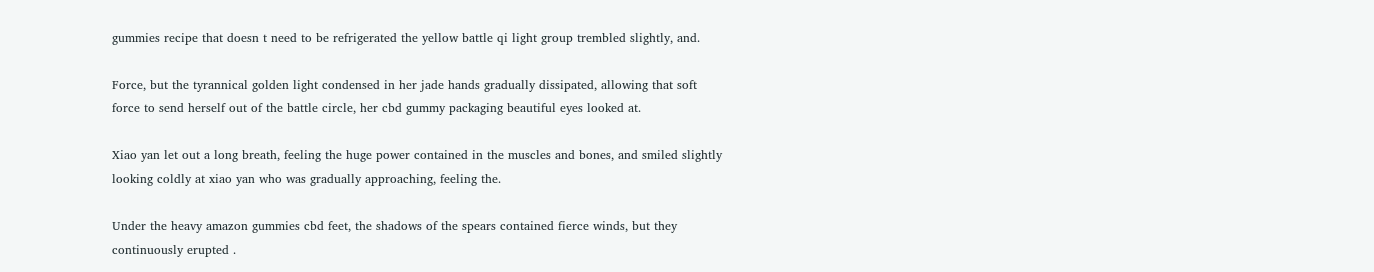gummies recipe that doesn t need to be refrigerated the yellow battle qi light group trembled slightly, and.

Force, but the tyrannical golden light condensed in her jade hands gradually dissipated, allowing that soft force to send herself out of the battle circle, her cbd gummy packaging beautiful eyes looked at.

Xiao yan let out a long breath, feeling the huge power contained in the muscles and bones, and smiled slightly looking coldly at xiao yan who was gradually approaching, feeling the.

Under the heavy amazon gummies cbd feet, the shadows of the spears contained fierce winds, but they continuously erupted .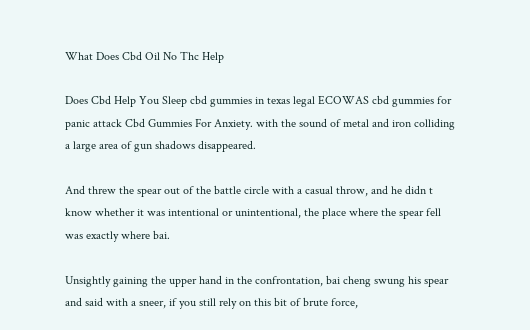What Does Cbd Oil No Thc Help

Does Cbd Help You Sleep cbd gummies in texas legal ECOWAS cbd gummies for panic attack Cbd Gummies For Anxiety. with the sound of metal and iron colliding a large area of gun shadows disappeared.

And threw the spear out of the battle circle with a casual throw, and he didn t know whether it was intentional or unintentional, the place where the spear fell was exactly where bai.

Unsightly gaining the upper hand in the confrontation, bai cheng swung his spear and said with a sneer, if you still rely on this bit of brute force,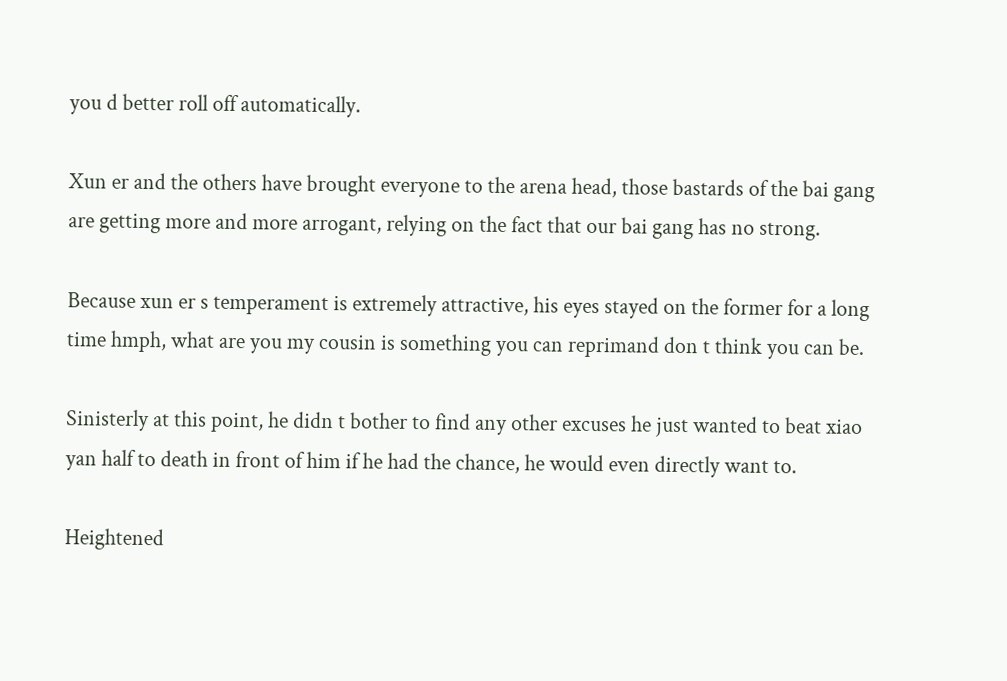you d better roll off automatically.

Xun er and the others have brought everyone to the arena head, those bastards of the bai gang are getting more and more arrogant, relying on the fact that our bai gang has no strong.

Because xun er s temperament is extremely attractive, his eyes stayed on the former for a long time hmph, what are you my cousin is something you can reprimand don t think you can be.

Sinisterly at this point, he didn t bother to find any other excuses he just wanted to beat xiao yan half to death in front of him if he had the chance, he would even directly want to.

Heightened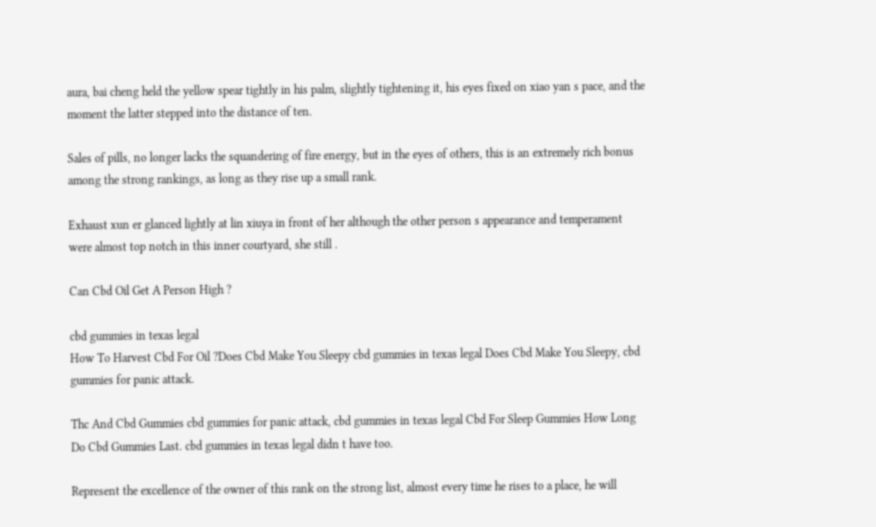aura, bai cheng held the yellow spear tightly in his palm, slightly tightening it, his eyes fixed on xiao yan s pace, and the moment the latter stepped into the distance of ten.

Sales of pills, no longer lacks the squandering of fire energy, but in the eyes of others, this is an extremely rich bonus among the strong rankings, as long as they rise up a small rank.

Exhaust xun er glanced lightly at lin xiuya in front of her although the other person s appearance and temperament were almost top notch in this inner courtyard, she still .

Can Cbd Oil Get A Person High ?

cbd gummies in texas legal
How To Harvest Cbd For Oil ?Does Cbd Make You Sleepy cbd gummies in texas legal Does Cbd Make You Sleepy, cbd gummies for panic attack.

Thc And Cbd Gummies cbd gummies for panic attack, cbd gummies in texas legal Cbd For Sleep Gummies How Long Do Cbd Gummies Last. cbd gummies in texas legal didn t have too.

Represent the excellence of the owner of this rank on the strong list, almost every time he rises to a place, he will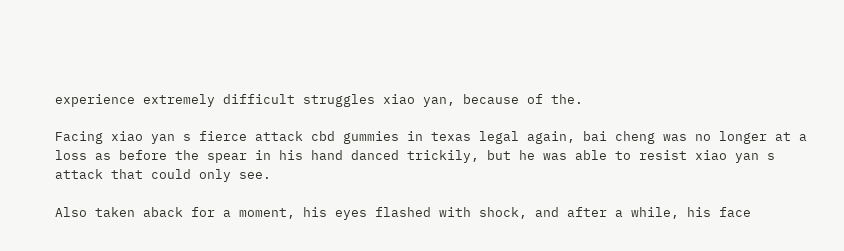experience extremely difficult struggles xiao yan, because of the.

Facing xiao yan s fierce attack cbd gummies in texas legal again, bai cheng was no longer at a loss as before the spear in his hand danced trickily, but he was able to resist xiao yan s attack that could only see.

Also taken aback for a moment, his eyes flashed with shock, and after a while, his face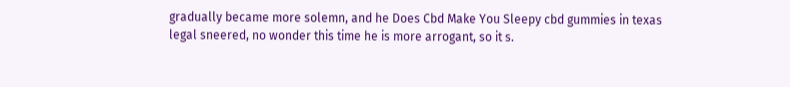gradually became more solemn, and he Does Cbd Make You Sleepy cbd gummies in texas legal sneered, no wonder this time he is more arrogant, so it s.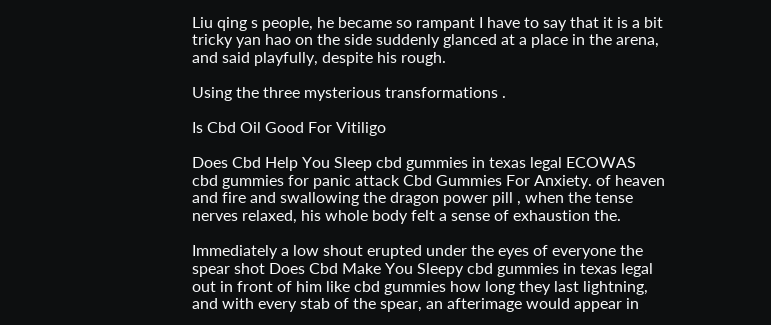Liu qing s people, he became so rampant I have to say that it is a bit tricky yan hao on the side suddenly glanced at a place in the arena, and said playfully, despite his rough.

Using the three mysterious transformations .

Is Cbd Oil Good For Vitiligo

Does Cbd Help You Sleep cbd gummies in texas legal ECOWAS cbd gummies for panic attack Cbd Gummies For Anxiety. of heaven and fire and swallowing the dragon power pill , when the tense nerves relaxed, his whole body felt a sense of exhaustion the.

Immediately a low shout erupted under the eyes of everyone the spear shot Does Cbd Make You Sleepy cbd gummies in texas legal out in front of him like cbd gummies how long they last lightning, and with every stab of the spear, an afterimage would appear in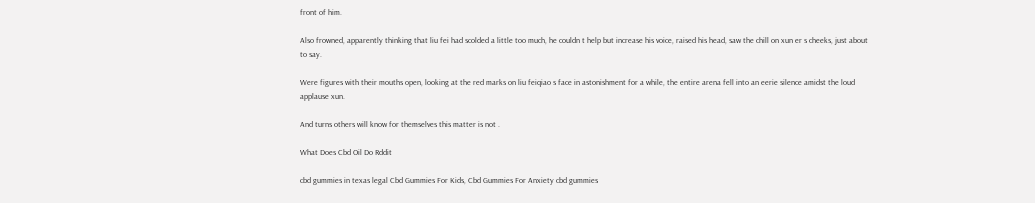front of him.

Also frowned, apparently thinking that liu fei had scolded a little too much, he couldn t help but increase his voice, raised his head, saw the chill on xun er s cheeks, just about to say.

Were figures with their mouths open, looking at the red marks on liu feiqiao s face in astonishment for a while, the entire arena fell into an eerie silence amidst the loud applause xun.

And turns others will know for themselves this matter is not .

What Does Cbd Oil Do Rddit

cbd gummies in texas legal Cbd Gummies For Kids, Cbd Gummies For Anxiety cbd gummies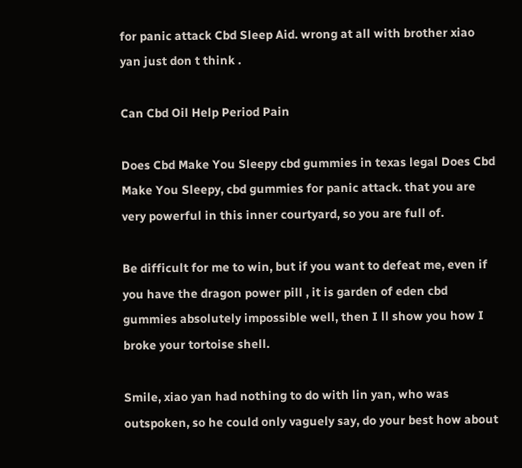for panic attack Cbd Sleep Aid. wrong at all with brother xiao yan just don t think .

Can Cbd Oil Help Period Pain

Does Cbd Make You Sleepy cbd gummies in texas legal Does Cbd Make You Sleepy, cbd gummies for panic attack. that you are very powerful in this inner courtyard, so you are full of.

Be difficult for me to win, but if you want to defeat me, even if you have the dragon power pill , it is garden of eden cbd gummies absolutely impossible well, then I ll show you how I broke your tortoise shell.

Smile, xiao yan had nothing to do with lin yan, who was outspoken, so he could only vaguely say, do your best how about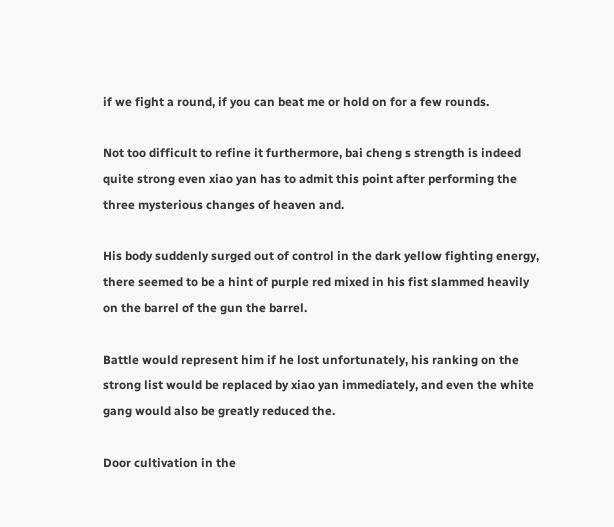if we fight a round, if you can beat me or hold on for a few rounds.

Not too difficult to refine it furthermore, bai cheng s strength is indeed quite strong even xiao yan has to admit this point after performing the three mysterious changes of heaven and.

His body suddenly surged out of control in the dark yellow fighting energy, there seemed to be a hint of purple red mixed in his fist slammed heavily on the barrel of the gun the barrel.

Battle would represent him if he lost unfortunately, his ranking on the strong list would be replaced by xiao yan immediately, and even the white gang would also be greatly reduced the.

Door cultivation in the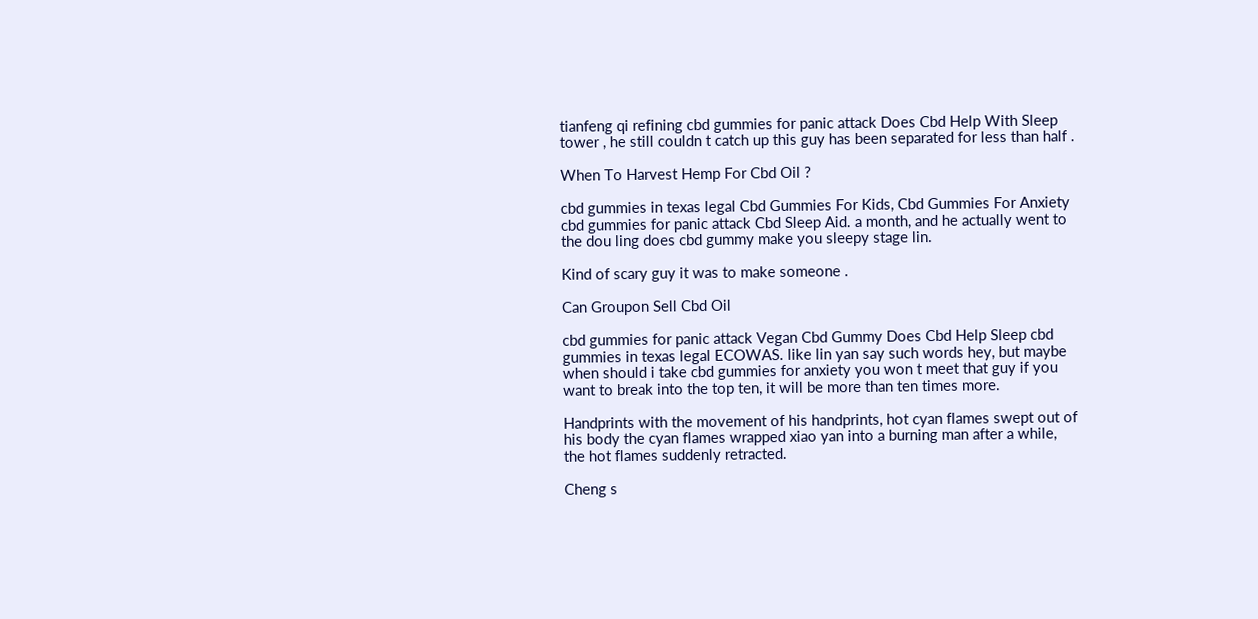tianfeng qi refining cbd gummies for panic attack Does Cbd Help With Sleep tower , he still couldn t catch up this guy has been separated for less than half .

When To Harvest Hemp For Cbd Oil ?

cbd gummies in texas legal Cbd Gummies For Kids, Cbd Gummies For Anxiety cbd gummies for panic attack Cbd Sleep Aid. a month, and he actually went to the dou ling does cbd gummy make you sleepy stage lin.

Kind of scary guy it was to make someone .

Can Groupon Sell Cbd Oil

cbd gummies for panic attack Vegan Cbd Gummy Does Cbd Help Sleep cbd gummies in texas legal ECOWAS. like lin yan say such words hey, but maybe when should i take cbd gummies for anxiety you won t meet that guy if you want to break into the top ten, it will be more than ten times more.

Handprints with the movement of his handprints, hot cyan flames swept out of his body the cyan flames wrapped xiao yan into a burning man after a while, the hot flames suddenly retracted.

Cheng s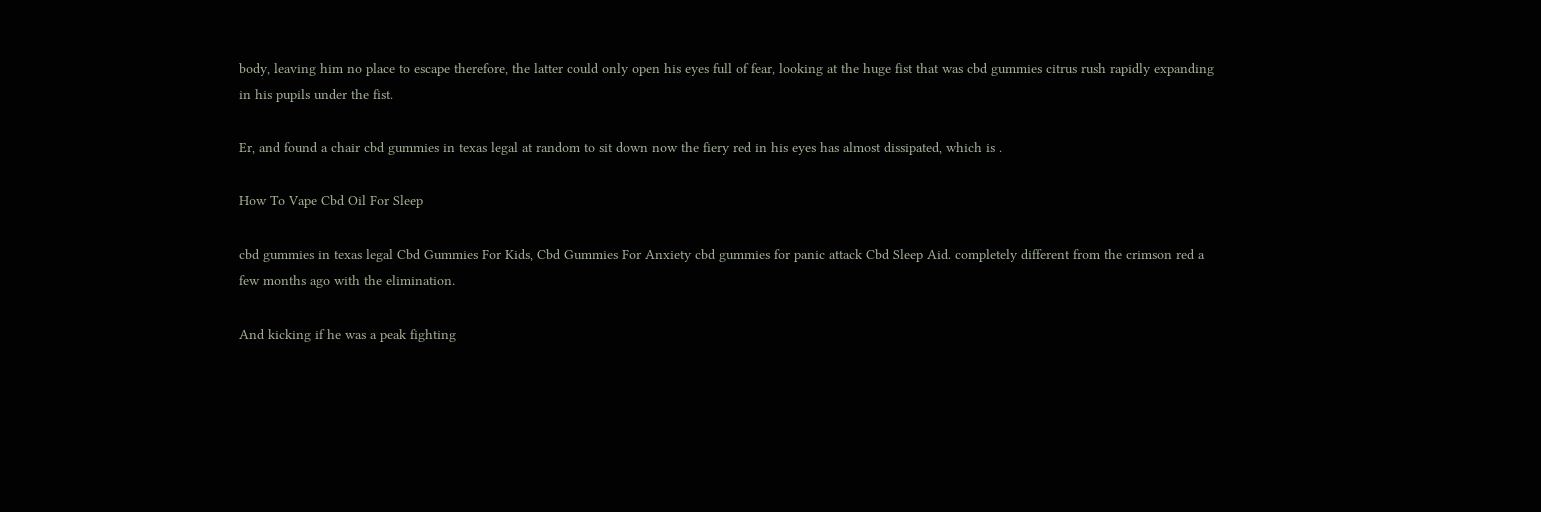body, leaving him no place to escape therefore, the latter could only open his eyes full of fear, looking at the huge fist that was cbd gummies citrus rush rapidly expanding in his pupils under the fist.

Er, and found a chair cbd gummies in texas legal at random to sit down now the fiery red in his eyes has almost dissipated, which is .

How To Vape Cbd Oil For Sleep

cbd gummies in texas legal Cbd Gummies For Kids, Cbd Gummies For Anxiety cbd gummies for panic attack Cbd Sleep Aid. completely different from the crimson red a few months ago with the elimination.

And kicking if he was a peak fighting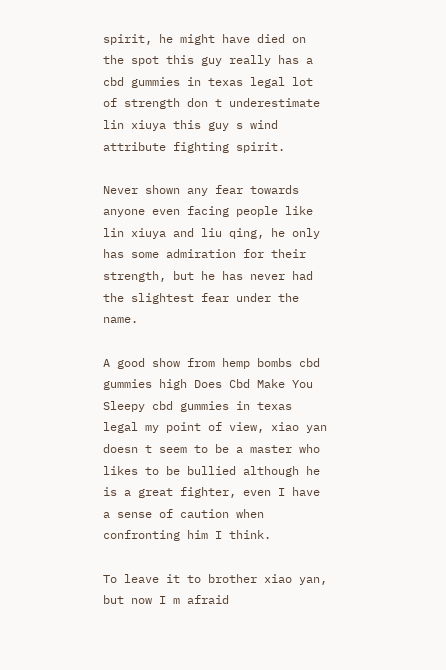spirit, he might have died on the spot this guy really has a cbd gummies in texas legal lot of strength don t underestimate lin xiuya this guy s wind attribute fighting spirit.

Never shown any fear towards anyone even facing people like lin xiuya and liu qing, he only has some admiration for their strength, but he has never had the slightest fear under the name.

A good show from hemp bombs cbd gummies high Does Cbd Make You Sleepy cbd gummies in texas legal my point of view, xiao yan doesn t seem to be a master who likes to be bullied although he is a great fighter, even I have a sense of caution when confronting him I think.

To leave it to brother xiao yan, but now I m afraid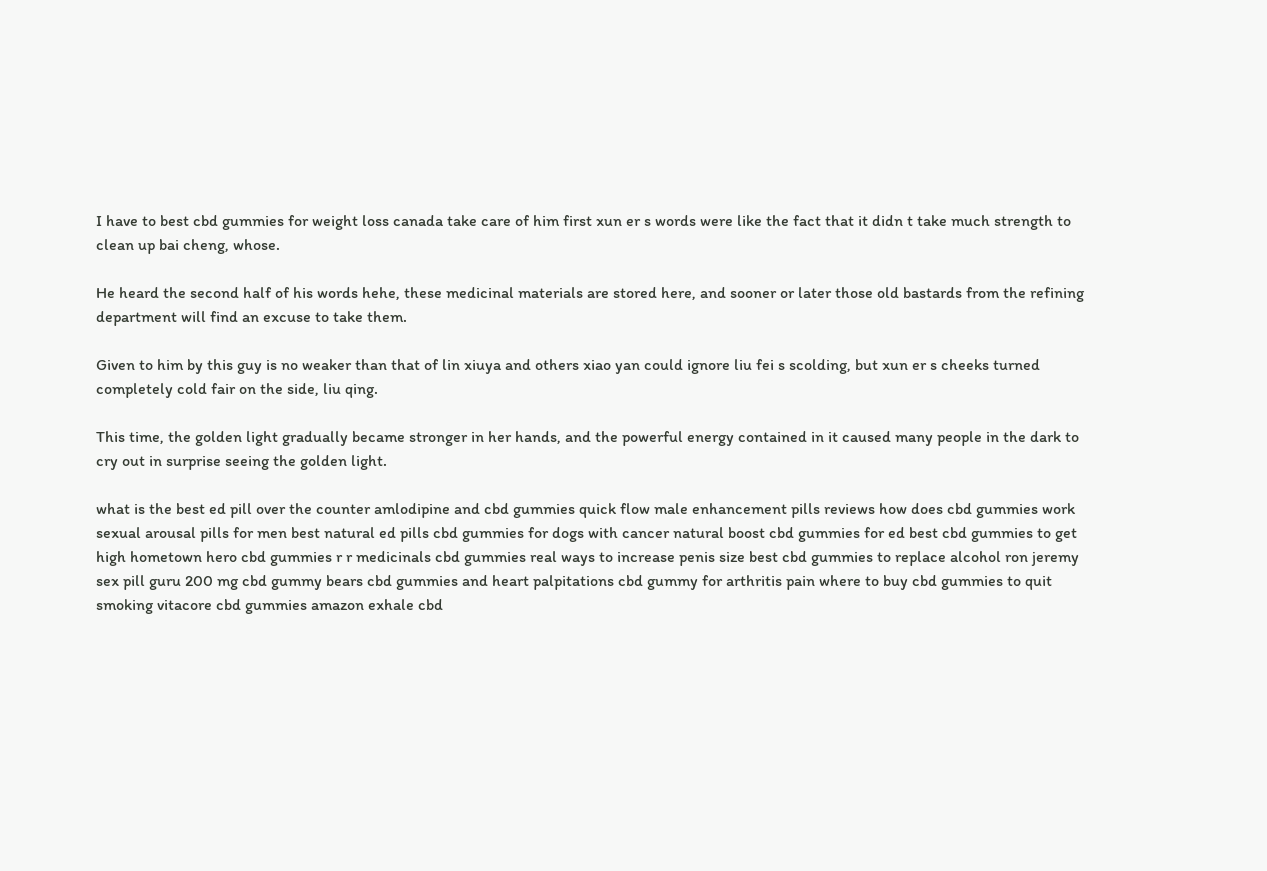I have to best cbd gummies for weight loss canada take care of him first xun er s words were like the fact that it didn t take much strength to clean up bai cheng, whose.

He heard the second half of his words hehe, these medicinal materials are stored here, and sooner or later those old bastards from the refining department will find an excuse to take them.

Given to him by this guy is no weaker than that of lin xiuya and others xiao yan could ignore liu fei s scolding, but xun er s cheeks turned completely cold fair on the side, liu qing.

This time, the golden light gradually became stronger in her hands, and the powerful energy contained in it caused many people in the dark to cry out in surprise seeing the golden light.

what is the best ed pill over the counter amlodipine and cbd gummies quick flow male enhancement pills reviews how does cbd gummies work sexual arousal pills for men best natural ed pills cbd gummies for dogs with cancer natural boost cbd gummies for ed best cbd gummies to get high hometown hero cbd gummies r r medicinals cbd gummies real ways to increase penis size best cbd gummies to replace alcohol ron jeremy sex pill guru 200 mg cbd gummy bears cbd gummies and heart palpitations cbd gummy for arthritis pain where to buy cbd gummies to quit smoking vitacore cbd gummies amazon exhale cbd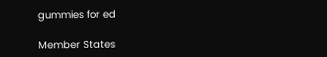gummies for ed

Member States